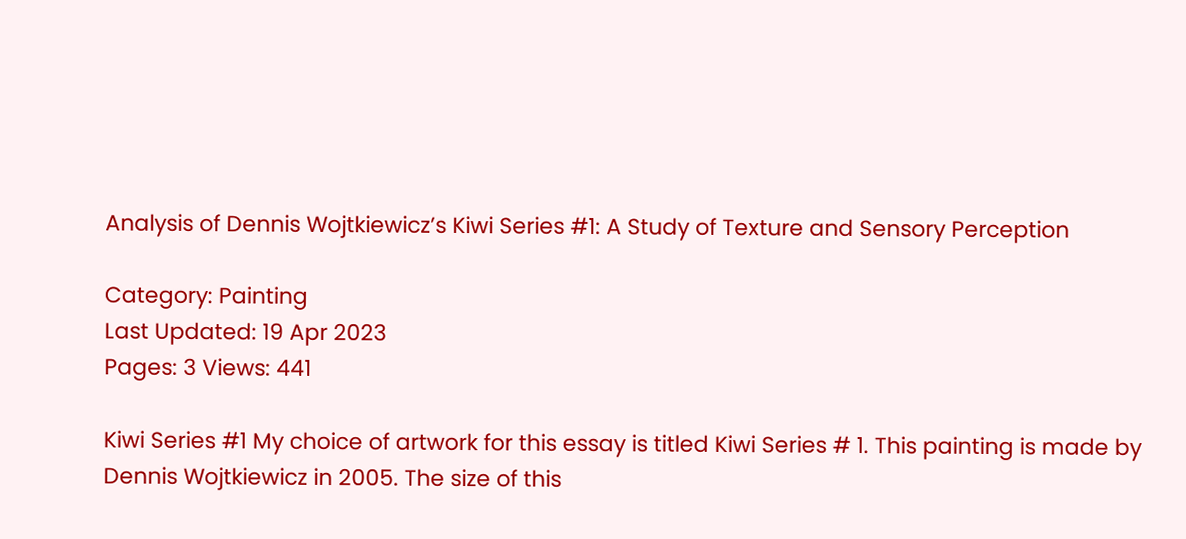Analysis of Dennis Wojtkiewicz’s Kiwi Series #1: A Study of Texture and Sensory Perception

Category: Painting
Last Updated: 19 Apr 2023
Pages: 3 Views: 441

Kiwi Series #1 My choice of artwork for this essay is titled Kiwi Series # 1. This painting is made by Dennis Wojtkiewicz in 2005. The size of this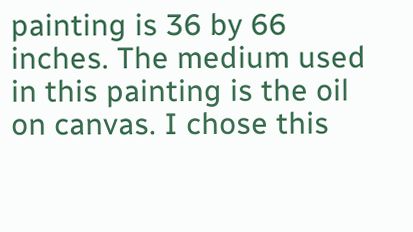painting is 36 by 66 inches. The medium used in this painting is the oil on canvas. I chose this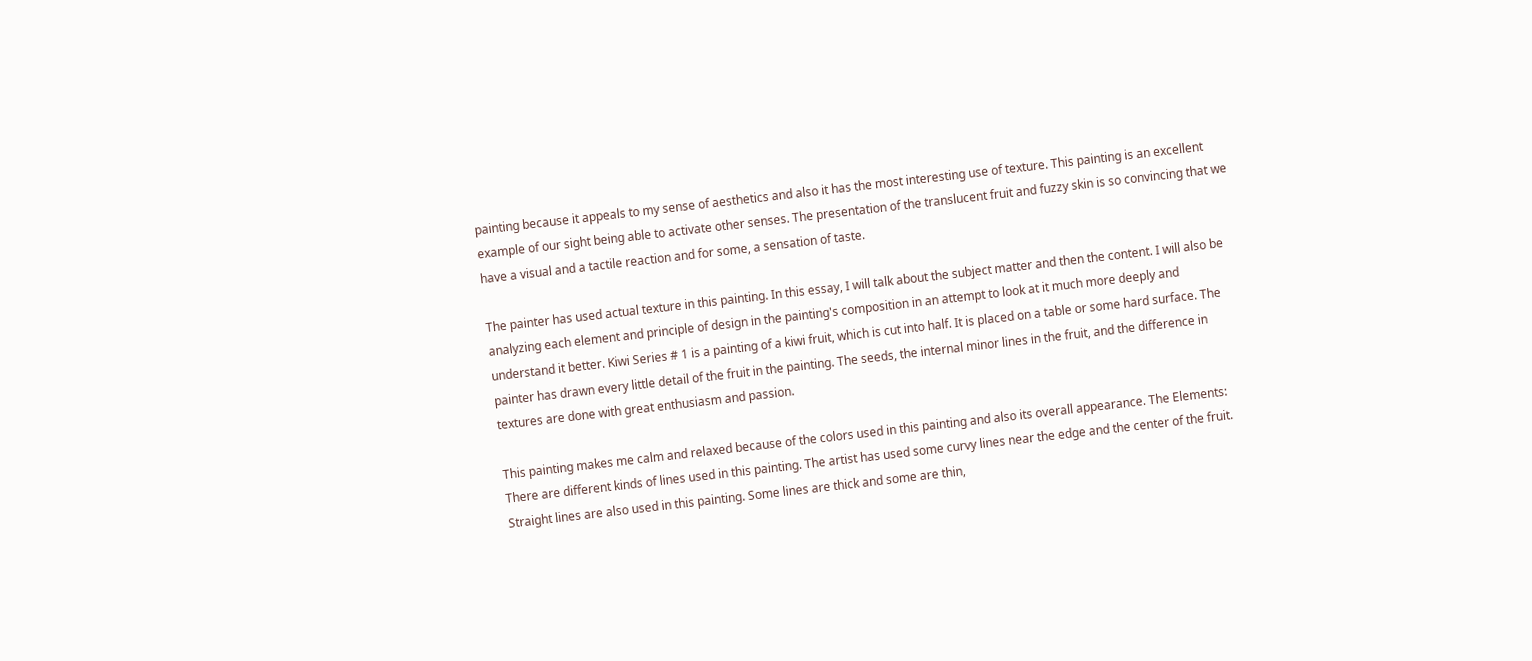painting because it appeals to my sense of aesthetics and also it has the most interesting use of texture. This painting is an excellent example of our sight being able to activate other senses. The presentation of the translucent fruit and fuzzy skin is so convincing that we have a visual and a tactile reaction and for some, a sensation of taste.

The painter has used actual texture in this painting. In this essay, I will talk about the subject matter and then the content. I will also be analyzing each element and principle of design in the painting's composition in an attempt to look at it much more deeply and understand it better. Kiwi Series # 1 is a painting of a kiwi fruit, which is cut into half. It is placed on a table or some hard surface. The painter has drawn every little detail of the fruit in the painting. The seeds, the internal minor lines in the fruit, and the difference in textures are done with great enthusiasm and passion.

This painting makes me calm and relaxed because of the colors used in this painting and also its overall appearance. The Elements: There are different kinds of lines used in this painting. The artist has used some curvy lines near the edge and the center of the fruit. Straight lines are also used in this painting. Some lines are thick and some are thin,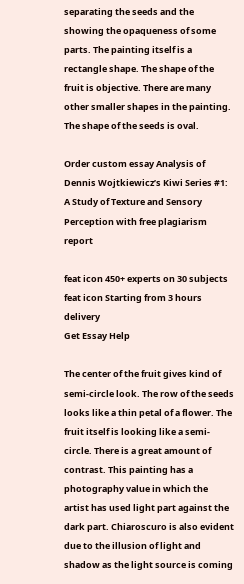separating the seeds and the showing the opaqueness of some parts. The painting itself is a rectangle shape. The shape of the fruit is objective. There are many other smaller shapes in the painting. The shape of the seeds is oval.

Order custom essay Analysis of Dennis Wojtkiewicz’s Kiwi Series #1: A Study of Texture and Sensory Perception with free plagiarism report

feat icon 450+ experts on 30 subjects feat icon Starting from 3 hours delivery
Get Essay Help

The center of the fruit gives kind of semi-circle look. The row of the seeds looks like a thin petal of a flower. The fruit itself is looking like a semi-circle. There is a great amount of contrast. This painting has a photography value in which the artist has used light part against the dark part. Chiaroscuro is also evident due to the illusion of light and shadow as the light source is coming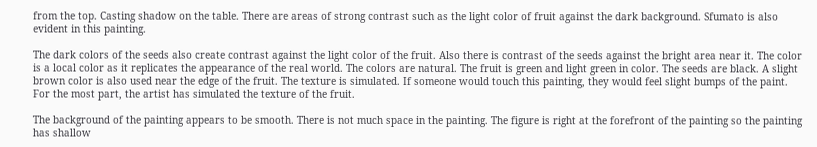from the top. Casting shadow on the table. There are areas of strong contrast such as the light color of fruit against the dark background. Sfumato is also evident in this painting.

The dark colors of the seeds also create contrast against the light color of the fruit. Also there is contrast of the seeds against the bright area near it. The color is a local color as it replicates the appearance of the real world. The colors are natural. The fruit is green and light green in color. The seeds are black. A slight brown color is also used near the edge of the fruit. The texture is simulated. If someone would touch this painting, they would feel slight bumps of the paint. For the most part, the artist has simulated the texture of the fruit.

The background of the painting appears to be smooth. There is not much space in the painting. The figure is right at the forefront of the painting so the painting has shallow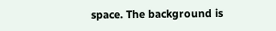space. The background is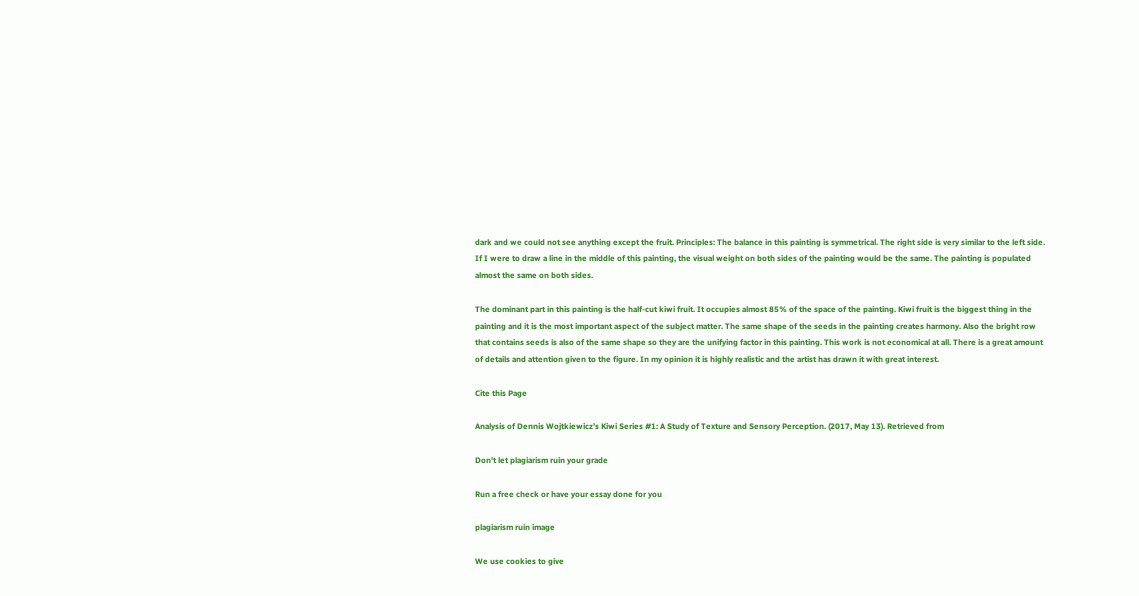dark and we could not see anything except the fruit. Principles: The balance in this painting is symmetrical. The right side is very similar to the left side. If I were to draw a line in the middle of this painting, the visual weight on both sides of the painting would be the same. The painting is populated almost the same on both sides.

The dominant part in this painting is the half-cut kiwi fruit. It occupies almost 85% of the space of the painting. Kiwi fruit is the biggest thing in the painting and it is the most important aspect of the subject matter. The same shape of the seeds in the painting creates harmony. Also the bright row that contains seeds is also of the same shape so they are the unifying factor in this painting. This work is not economical at all. There is a great amount of details and attention given to the figure. In my opinion it is highly realistic and the artist has drawn it with great interest.

Cite this Page

Analysis of Dennis Wojtkiewicz’s Kiwi Series #1: A Study of Texture and Sensory Perception. (2017, May 13). Retrieved from

Don't let plagiarism ruin your grade

Run a free check or have your essay done for you

plagiarism ruin image

We use cookies to give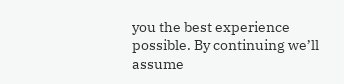you the best experience possible. By continuing we’ll assume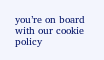you’re on board with our cookie policy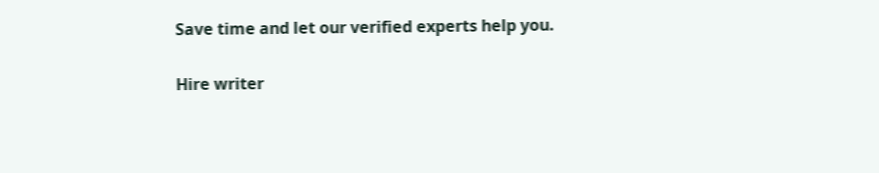Save time and let our verified experts help you.

Hire writer